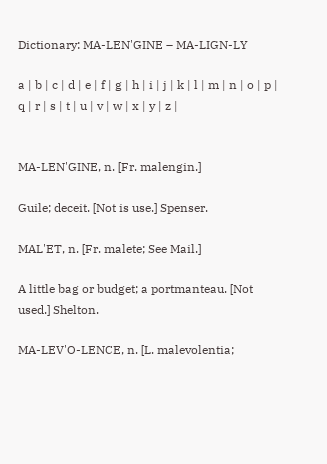Dictionary: MA-LEN'GINE – MA-LIGN-LY

a | b | c | d | e | f | g | h | i | j | k | l | m | n | o | p | q | r | s | t | u | v | w | x | y | z |


MA-LEN'GINE, n. [Fr. malengin.]

Guile; deceit. [Not is use.] Spenser.

MAL'ET, n. [Fr. malete; See Mail.]

A little bag or budget; a portmanteau. [Not used.] Shelton.

MA-LEV'O-LENCE, n. [L. malevolentia;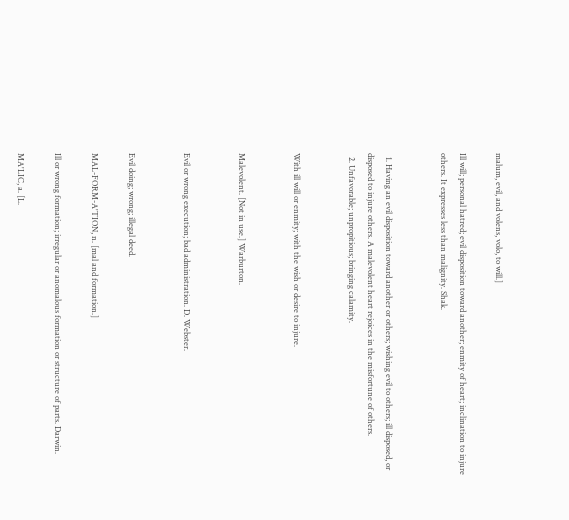malum, evil, and volens, volo, to will.]

Ill will; personal hatred; evil disposition toward another; enmity of heart; inclination to injure others. It expresses less than malignity. Shak.


  1. Having an evil disposition toward another or others; wishing evil to others; ill disposed, or disposed to injure others. A malevolent heart rejoices in the misfortune of others.
  2. Unfavorable; unpropitious; bringing calamity.


With ill will or enmity; with the wish or desire to injure.


Malevolent. [Not in use.] Warburton.


Evil or wrong execution; bad administration. D. Webster.


Evil doing; wrong; illegal deed.

MAL-FORM-A'TION, n. [mal and formation.]

Ill or wrong formation; irregular or anomalous formation or structure of parts. Darwin.

MA'LIC, a. [L.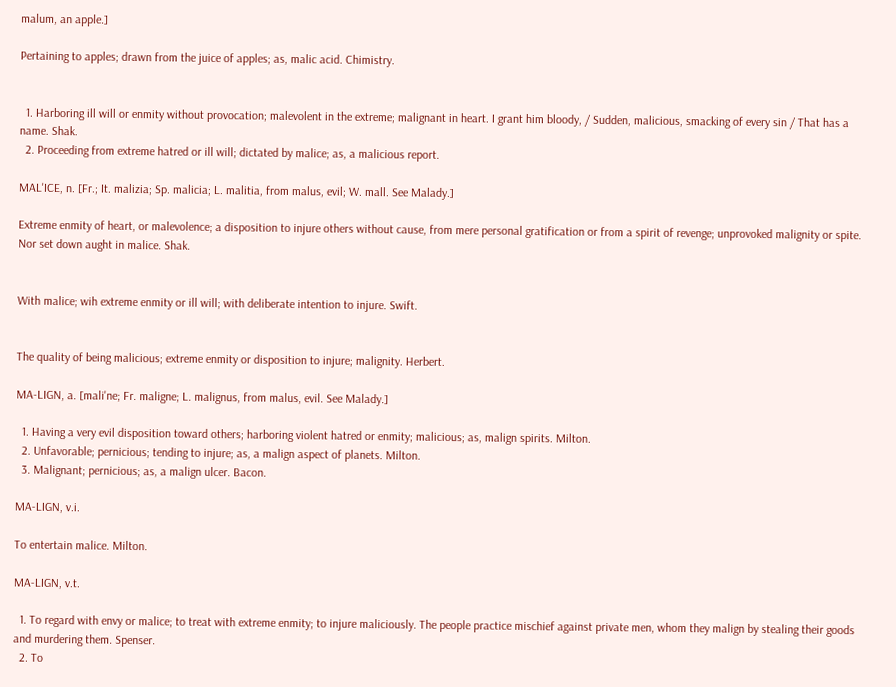malum, an apple.]

Pertaining to apples; drawn from the juice of apples; as, malic acid. Chimistry.


  1. Harboring ill will or enmity without provocation; malevolent in the extreme; malignant in heart. I grant him bloody, / Sudden, malicious, smacking of every sin / That has a name. Shak.
  2. Proceeding from extreme hatred or ill will; dictated by malice; as, a malicious report.

MAL'ICE, n. [Fr.; It. malizia; Sp. malicia; L. malitia, from malus, evil; W. mall. See Malady.]

Extreme enmity of heart, or malevolence; a disposition to injure others without cause, from mere personal gratification or from a spirit of revenge; unprovoked malignity or spite. Nor set down aught in malice. Shak.


With malice; wih extreme enmity or ill will; with deliberate intention to injure. Swift.


The quality of being malicious; extreme enmity or disposition to injure; malignity. Herbert.

MA-LIGN, a. [mali'ne; Fr. maligne; L. malignus, from malus, evil. See Malady.]

  1. Having a very evil disposition toward others; harboring violent hatred or enmity; malicious; as, malign spirits. Milton.
  2. Unfavorable; pernicious; tending to injure; as, a malign aspect of planets. Milton.
  3. Malignant; pernicious; as, a malign ulcer. Bacon.

MA-LIGN, v.i.

To entertain malice. Milton.

MA-LIGN, v.t.

  1. To regard with envy or malice; to treat with extreme enmity; to injure maliciously. The people practice mischief against private men, whom they malign by stealing their goods and murdering them. Spenser.
  2. To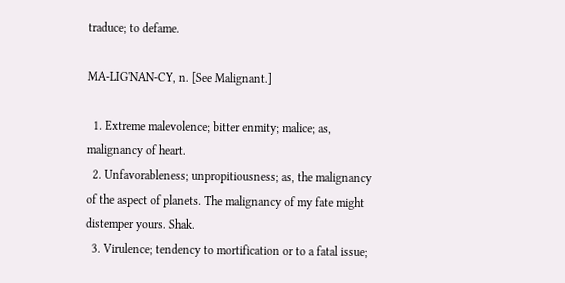traduce; to defame.

MA-LIG'NAN-CY, n. [See Malignant.]

  1. Extreme malevolence; bitter enmity; malice; as, malignancy of heart.
  2. Unfavorableness; unpropitiousness; as, the malignancy of the aspect of planets. The malignancy of my fate might distemper yours. Shak.
  3. Virulence; tendency to mortification or to a fatal issue;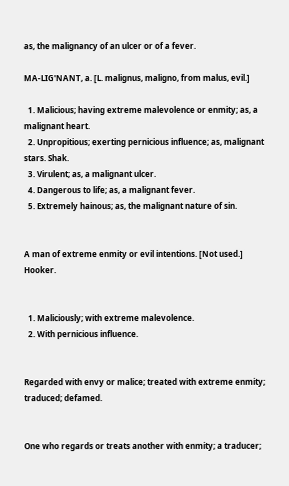as, the malignancy of an ulcer or of a fever.

MA-LIG'NANT, a. [L. malignus, maligno, from malus, evil.]

  1. Malicious; having extreme malevolence or enmity; as, a malignant heart.
  2. Unpropitious; exerting pernicious influence; as, malignant stars. Shak.
  3. Virulent; as, a malignant ulcer.
  4. Dangerous to life; as, a malignant fever.
  5. Extremely hainous; as, the malignant nature of sin.


A man of extreme enmity or evil intentions. [Not used.] Hooker.


  1. Maliciously; with extreme malevolence.
  2. With pernicious influence.


Regarded with envy or malice; treated with extreme enmity; traduced; defamed.


One who regards or treats another with enmity; a traducer;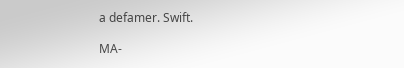a defamer. Swift.

MA-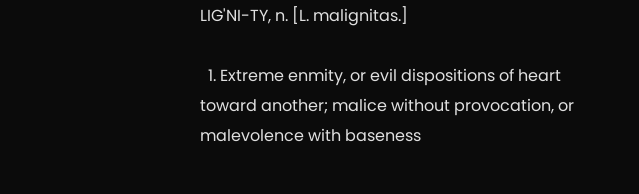LIG'NI-TY, n. [L. malignitas.]

  1. Extreme enmity, or evil dispositions of heart toward another; malice without provocation, or malevolence with baseness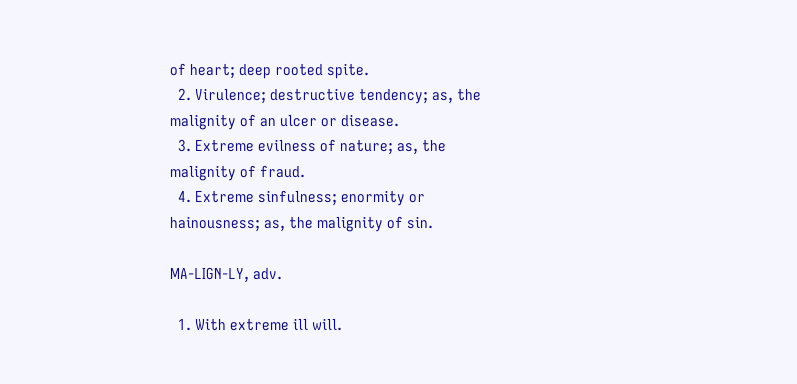of heart; deep rooted spite.
  2. Virulence; destructive tendency; as, the malignity of an ulcer or disease.
  3. Extreme evilness of nature; as, the malignity of fraud.
  4. Extreme sinfulness; enormity or hainousness; as, the malignity of sin.

MA-LIGN-LY, adv.

  1. With extreme ill will.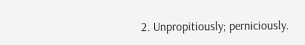2. Unpropitiously; perniciously.